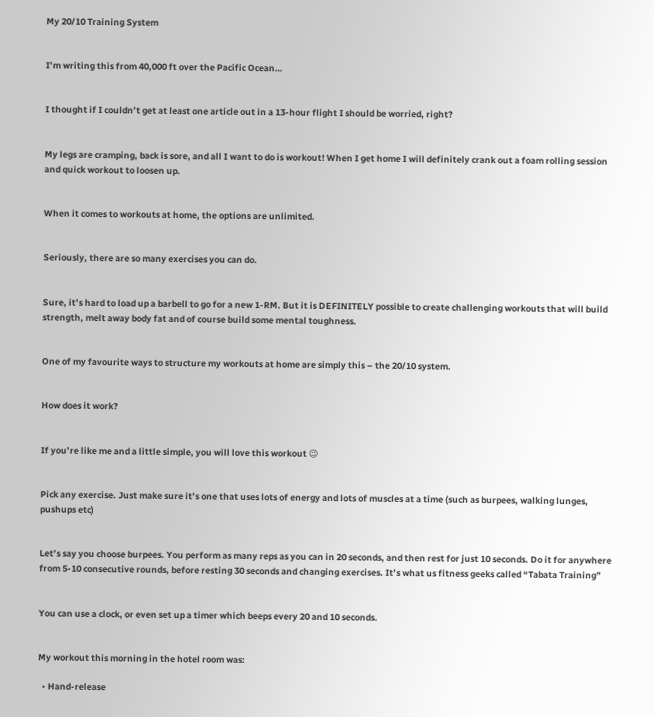My 20/10 Training System


I’m writing this from 40,000 ft over the Pacific Ocean…


I thought if I couldn’t get at least one article out in a 13-hour flight I should be worried, right?


My legs are cramping, back is sore, and all I want to do is workout! When I get home I will definitely crank out a foam rolling session and quick workout to loosen up.


When it comes to workouts at home, the options are unlimited.


Seriously, there are so many exercises you can do.


Sure, it’s hard to load up a barbell to go for a new 1-RM. But it is DEFINITELY possible to create challenging workouts that will build strength, melt away body fat and of course build some mental toughness.


One of my favourite ways to structure my workouts at home are simply this – the 20/10 system.


How does it work?


If you’re like me and a little simple, you will love this workout 😉


Pick any exercise. Just make sure it’s one that uses lots of energy and lots of muscles at a time (such as burpees, walking lunges, pushups etc)


Let’s say you choose burpees. You perform as many reps as you can in 20 seconds, and then rest for just 10 seconds. Do it for anywhere from 5-10 consecutive rounds, before resting 30 seconds and changing exercises. It’s what us fitness geeks called “Tabata Training”


You can use a clock, or even set up a timer which beeps every 20 and 10 seconds.


My workout this morning in the hotel room was:

  • Hand-release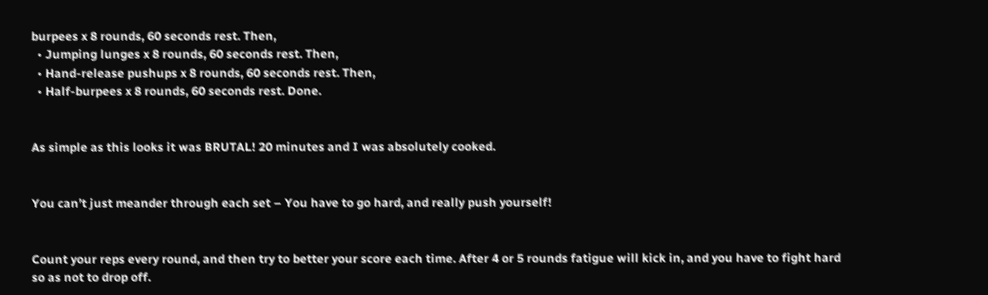burpees x 8 rounds, 60 seconds rest. Then,
  • Jumping lunges x 8 rounds, 60 seconds rest. Then,
  • Hand-release pushups x 8 rounds, 60 seconds rest. Then,
  • Half-burpees x 8 rounds, 60 seconds rest. Done.


As simple as this looks it was BRUTAL! 20 minutes and I was absolutely cooked.


You can’t just meander through each set – You have to go hard, and really push yourself!


Count your reps every round, and then try to better your score each time. After 4 or 5 rounds fatigue will kick in, and you have to fight hard so as not to drop off.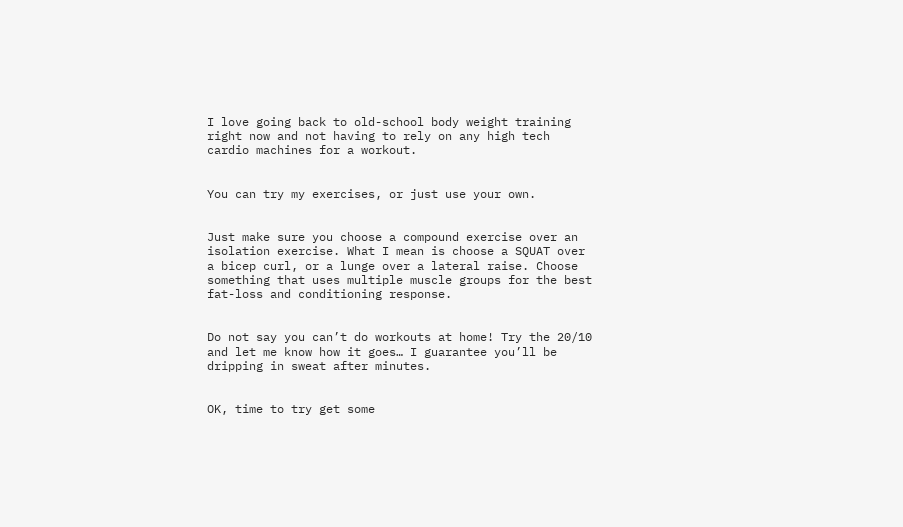I love going back to old-school body weight training right now and not having to rely on any high tech cardio machines for a workout.


You can try my exercises, or just use your own.


Just make sure you choose a compound exercise over an isolation exercise. What I mean is choose a SQUAT over a bicep curl, or a lunge over a lateral raise. Choose something that uses multiple muscle groups for the best fat-loss and conditioning response.


Do not say you can’t do workouts at home! Try the 20/10 and let me know how it goes… I guarantee you’ll be dripping in sweat after minutes.


OK, time to try get some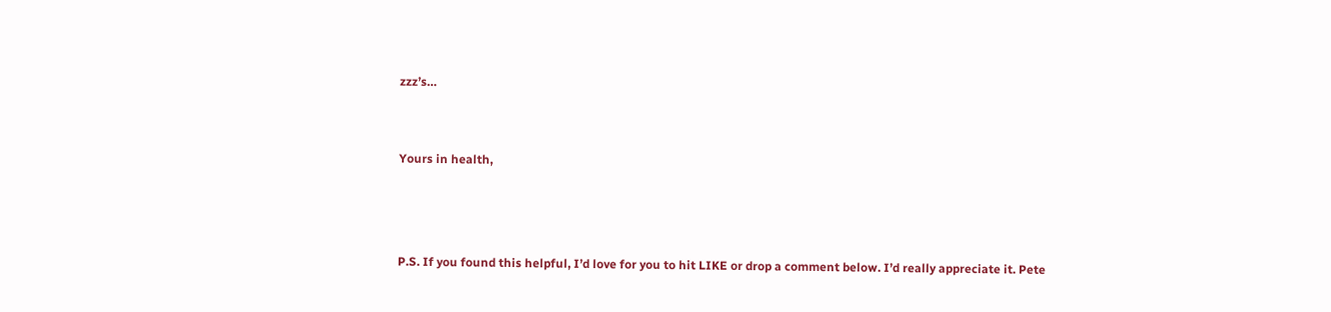zzz’s…


Yours in health,



P.S. If you found this helpful, I’d love for you to hit LIKE or drop a comment below. I’d really appreciate it. Pete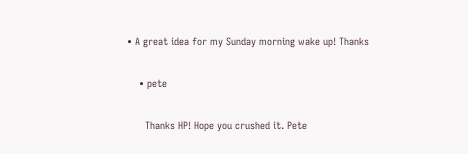• A great idea for my Sunday morning wake up! Thanks

    • pete

      Thanks HP! Hope you crushed it. Pete